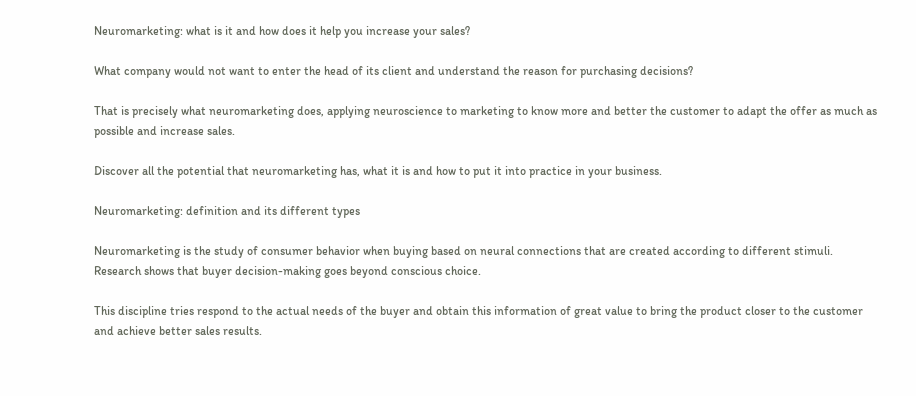Neuromarketing: what is it and how does it help you increase your sales?

What company would not want to enter the head of its client and understand the reason for purchasing decisions?

That is precisely what neuromarketing does, applying neuroscience to marketing to know more and better the customer to adapt the offer as much as possible and increase sales.

Discover all the potential that neuromarketing has, what it is and how to put it into practice in your business.

Neuromarketing: definition and its different types

Neuromarketing is the study of consumer behavior when buying based on neural connections that are created according to different stimuli. Research shows that buyer decision-making goes beyond conscious choice.

This discipline tries respond to the actual needs of the buyer and obtain this information of great value to bring the product closer to the customer and achieve better sales results.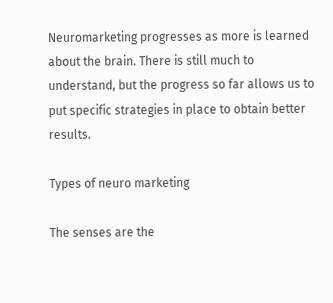Neuromarketing progresses as more is learned about the brain. There is still much to understand, but the progress so far allows us to put specific strategies in place to obtain better results.

Types of neuro marketing

The senses are the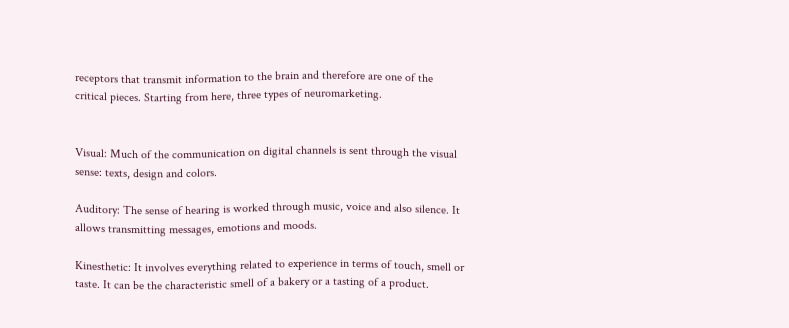receptors that transmit information to the brain and therefore are one of the critical pieces. Starting from here, three types of neuromarketing.


Visual: Much of the communication on digital channels is sent through the visual sense: texts, design and colors.

Auditory: The sense of hearing is worked through music, voice and also silence. It allows transmitting messages, emotions and moods.

Kinesthetic: It involves everything related to experience in terms of touch, smell or taste. It can be the characteristic smell of a bakery or a tasting of a product.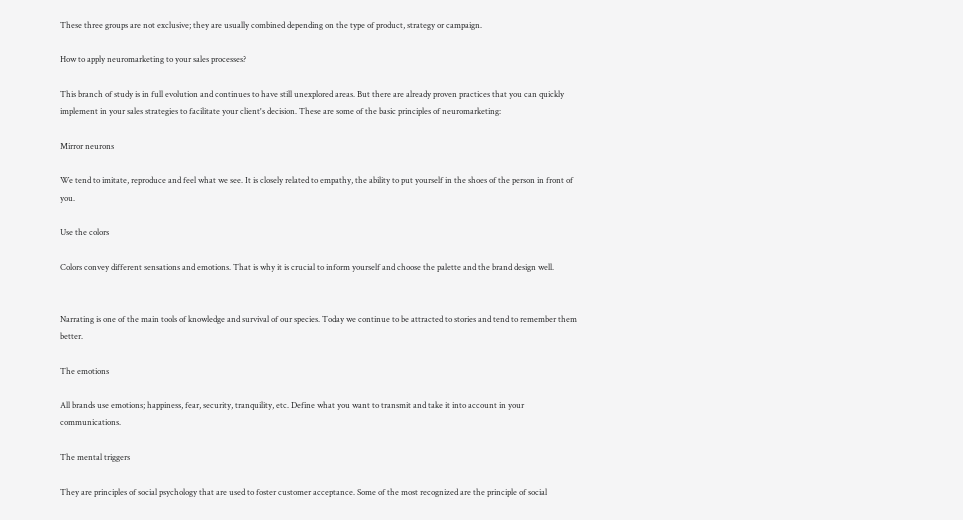These three groups are not exclusive; they are usually combined depending on the type of product, strategy or campaign.

How to apply neuromarketing to your sales processes?

This branch of study is in full evolution and continues to have still unexplored areas. But there are already proven practices that you can quickly implement in your sales strategies to facilitate your client's decision. These are some of the basic principles of neuromarketing:

Mirror neurons

We tend to imitate, reproduce and feel what we see. It is closely related to empathy, the ability to put yourself in the shoes of the person in front of you.

Use the colors

Colors convey different sensations and emotions. That is why it is crucial to inform yourself and choose the palette and the brand design well.


Narrating is one of the main tools of knowledge and survival of our species. Today we continue to be attracted to stories and tend to remember them better.

The emotions

All brands use emotions; happiness, fear, security, tranquility, etc. Define what you want to transmit and take it into account in your communications.

The mental triggers

They are principles of social psychology that are used to foster customer acceptance. Some of the most recognized are the principle of social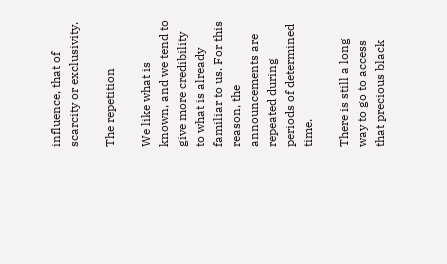influence, that of scarcity or exclusivity.

The repetition

We like what is known, and we tend to give more credibility to what is already familiar to us. For this reason, the announcements are repeated during periods of determined time.

There is still a long way to go to access that precious black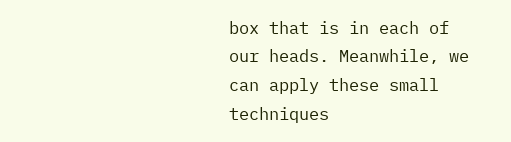box that is in each of our heads. Meanwhile, we can apply these small techniques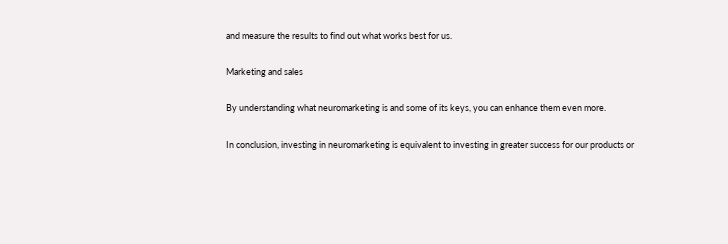and measure the results to find out what works best for us.

Marketing and sales

By understanding what neuromarketing is and some of its keys, you can enhance them even more.

In conclusion, investing in neuromarketing is equivalent to investing in greater success for our products or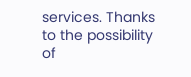services. Thanks to the possibility of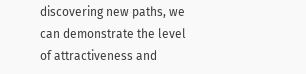discovering new paths, we can demonstrate the level of attractiveness and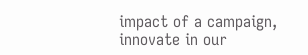impact of a campaign, innovate in our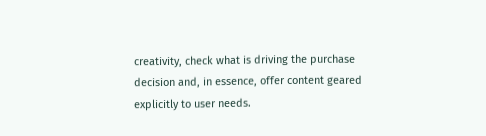creativity, check what is driving the purchase decision and, in essence, offer content geared explicitly to user needs.